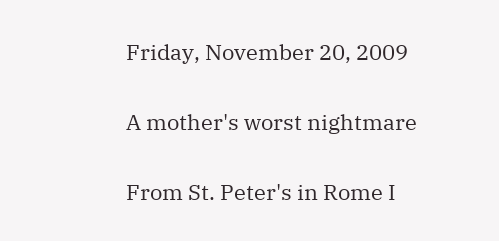Friday, November 20, 2009

A mother's worst nightmare

From St. Peter's in Rome I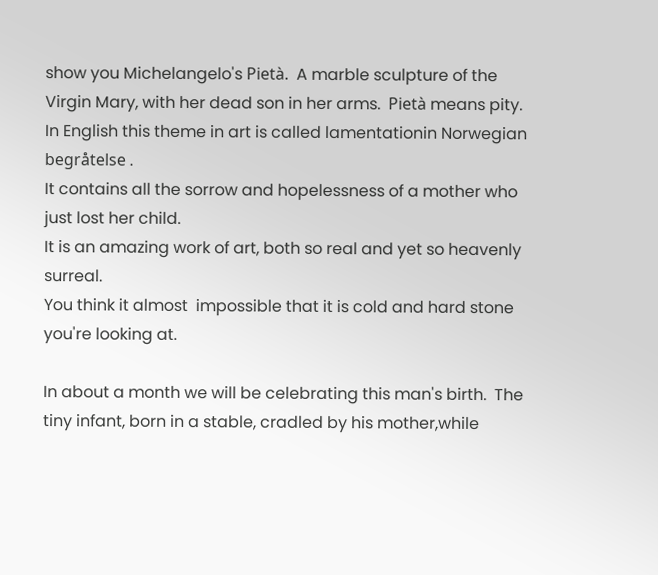show you Michelangelo's Pietà.  A marble sculpture of the Virgin Mary, with her dead son in her arms.  Pietà means pity.  In English this theme in art is called lamentationin Norwegian begråtelse .
It contains all the sorrow and hopelessness of a mother who just lost her child.
It is an amazing work of art, both so real and yet so heavenly surreal.
You think it almost  impossible that it is cold and hard stone you're looking at.

In about a month we will be celebrating this man's birth.  The tiny infant, born in a stable, cradled by his mother,while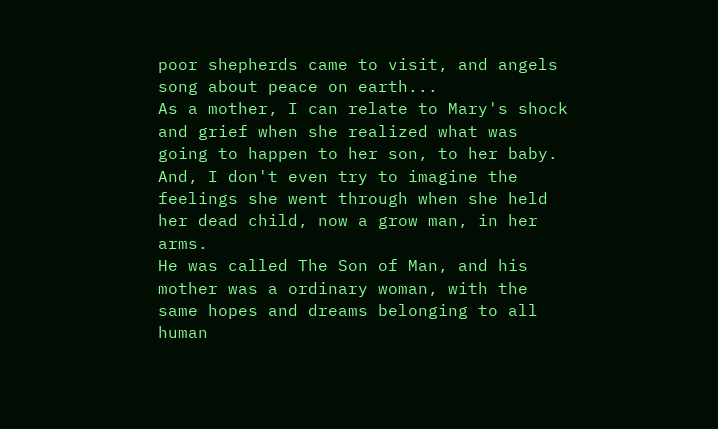poor shepherds came to visit, and angels song about peace on earth...
As a mother, I can relate to Mary's shock and grief when she realized what was going to happen to her son, to her baby.  And, I don't even try to imagine the feelings she went through when she held her dead child, now a grow man, in her arms.
He was called The Son of Man, and his mother was a ordinary woman, with the same hopes and dreams belonging to all human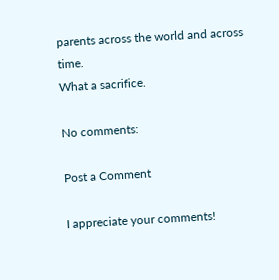parents across the world and across time.
What a sacrifice.

No comments:

Post a Comment

I appreciate your comments!